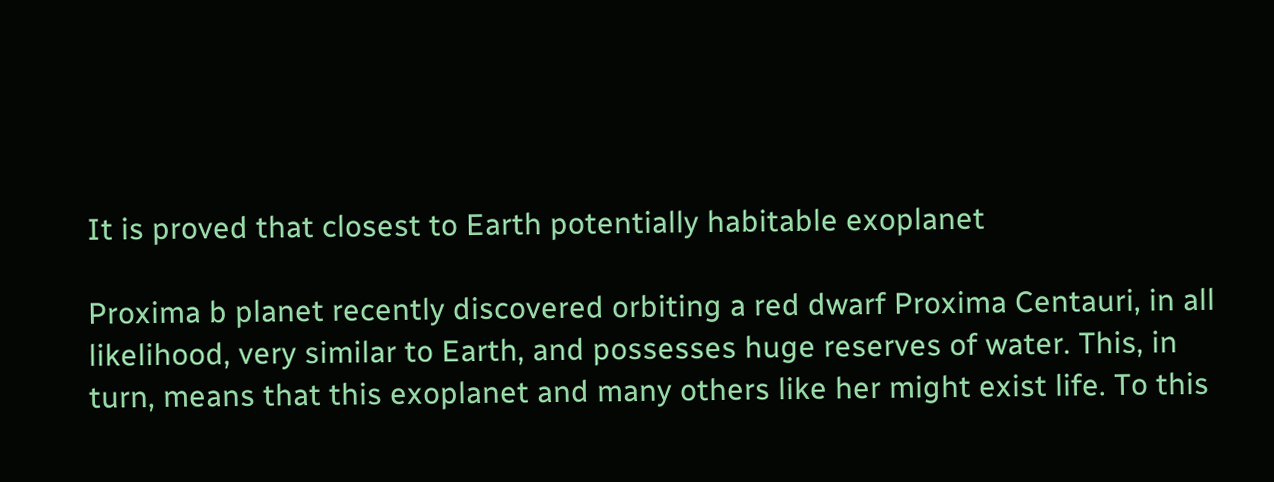It is proved that closest to Earth potentially habitable exoplanet

Proxima b planet recently discovered orbiting a red dwarf Proxima Centauri, in all likelihood, very similar to Earth, and possesses huge reserves of water. This, in turn, means that this exoplanet and many others like her might exist life. To this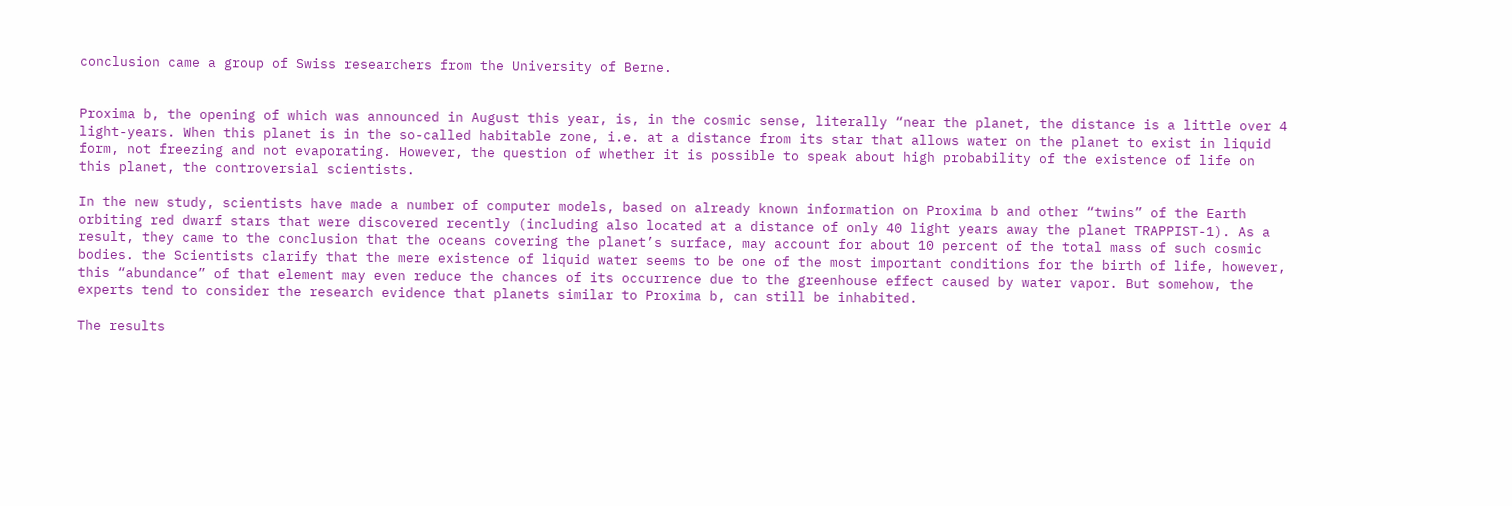conclusion came a group of Swiss researchers from the University of Berne.


Proxima b, the opening of which was announced in August this year, is, in the cosmic sense, literally “near the planet, the distance is a little over 4 light-years. When this planet is in the so-called habitable zone, i.e. at a distance from its star that allows water on the planet to exist in liquid form, not freezing and not evaporating. However, the question of whether it is possible to speak about high probability of the existence of life on this planet, the controversial scientists.

In the new study, scientists have made a number of computer models, based on already known information on Proxima b and other “twins” of the Earth orbiting red dwarf stars that were discovered recently (including also located at a distance of only 40 light years away the planet TRAPPIST-1). As a result, they came to the conclusion that the oceans covering the planet’s surface, may account for about 10 percent of the total mass of such cosmic bodies. the Scientists clarify that the mere existence of liquid water seems to be one of the most important conditions for the birth of life, however, this “abundance” of that element may even reduce the chances of its occurrence due to the greenhouse effect caused by water vapor. But somehow, the experts tend to consider the research evidence that planets similar to Proxima b, can still be inhabited.

The results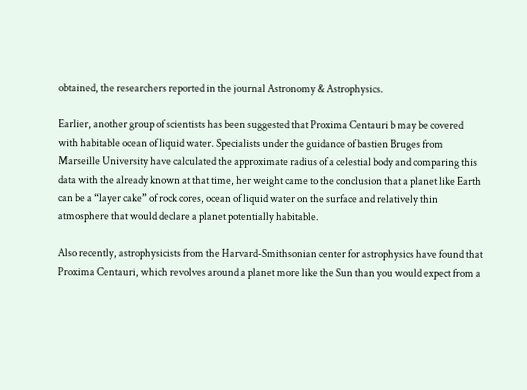obtained, the researchers reported in the journal Astronomy & Astrophysics.

Earlier, another group of scientists has been suggested that Proxima Centauri b may be covered with habitable ocean of liquid water. Specialists under the guidance of bastien Bruges from Marseille University have calculated the approximate radius of a celestial body and comparing this data with the already known at that time, her weight came to the conclusion that a planet like Earth can be a “layer cake” of rock cores, ocean of liquid water on the surface and relatively thin atmosphere that would declare a planet potentially habitable.

Also recently, astrophysicists from the Harvard-Smithsonian center for astrophysics have found that Proxima Centauri, which revolves around a planet more like the Sun than you would expect from a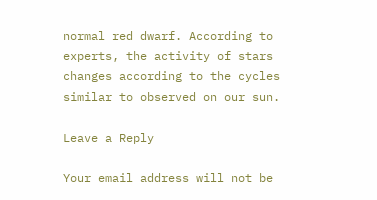normal red dwarf. According to experts, the activity of stars changes according to the cycles similar to observed on our sun.

Leave a Reply

Your email address will not be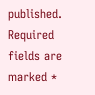published. Required fields are marked *